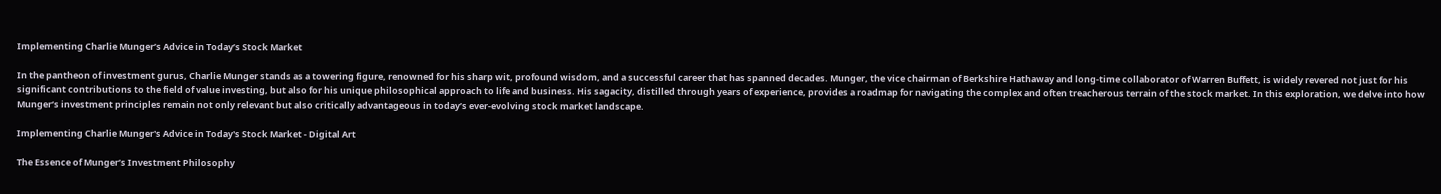Implementing Charlie Munger’s Advice in Today’s Stock Market

In the pantheon of investment gurus, Charlie Munger stands as a towering figure, renowned for his sharp wit, profound wisdom, and a successful career that has spanned decades. Munger, the vice chairman of Berkshire Hathaway and long-time collaborator of Warren Buffett, is widely revered not just for his significant contributions to the field of value investing, but also for his unique philosophical approach to life and business. His sagacity, distilled through years of experience, provides a roadmap for navigating the complex and often treacherous terrain of the stock market. In this exploration, we delve into how Munger’s investment principles remain not only relevant but also critically advantageous in today’s ever-evolving stock market landscape.

Implementing Charlie Munger's Advice in Today's Stock Market - Digital Art

The Essence of Munger’s Investment Philosophy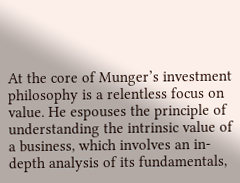At the core of Munger’s investment philosophy is a relentless focus on value. He espouses the principle of understanding the intrinsic value of a business, which involves an in-depth analysis of its fundamentals,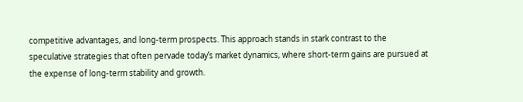competitive advantages, and long-term prospects. This approach stands in stark contrast to the speculative strategies that often pervade today’s market dynamics, where short-term gains are pursued at the expense of long-term stability and growth.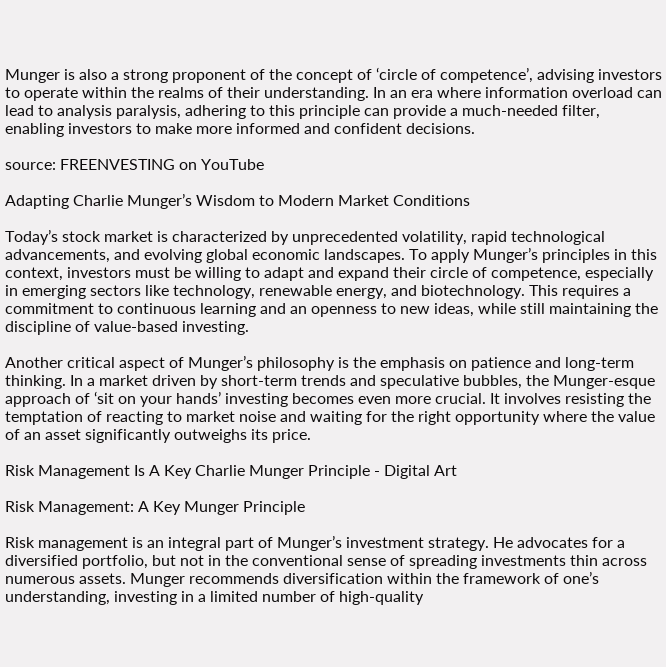Munger is also a strong proponent of the concept of ‘circle of competence’, advising investors to operate within the realms of their understanding. In an era where information overload can lead to analysis paralysis, adhering to this principle can provide a much-needed filter, enabling investors to make more informed and confident decisions.

source: FREENVESTING on YouTube

Adapting Charlie Munger’s Wisdom to Modern Market Conditions

Today’s stock market is characterized by unprecedented volatility, rapid technological advancements, and evolving global economic landscapes. To apply Munger’s principles in this context, investors must be willing to adapt and expand their circle of competence, especially in emerging sectors like technology, renewable energy, and biotechnology. This requires a commitment to continuous learning and an openness to new ideas, while still maintaining the discipline of value-based investing.

Another critical aspect of Munger’s philosophy is the emphasis on patience and long-term thinking. In a market driven by short-term trends and speculative bubbles, the Munger-esque approach of ‘sit on your hands’ investing becomes even more crucial. It involves resisting the temptation of reacting to market noise and waiting for the right opportunity where the value of an asset significantly outweighs its price.

Risk Management Is A Key Charlie Munger Principle - Digital Art

Risk Management: A Key Munger Principle

Risk management is an integral part of Munger’s investment strategy. He advocates for a diversified portfolio, but not in the conventional sense of spreading investments thin across numerous assets. Munger recommends diversification within the framework of one’s understanding, investing in a limited number of high-quality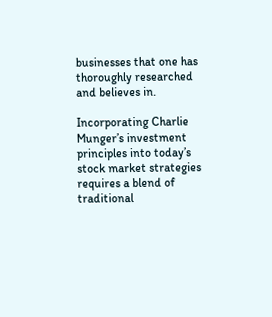businesses that one has thoroughly researched and believes in.

Incorporating Charlie Munger’s investment principles into today’s stock market strategies requires a blend of traditional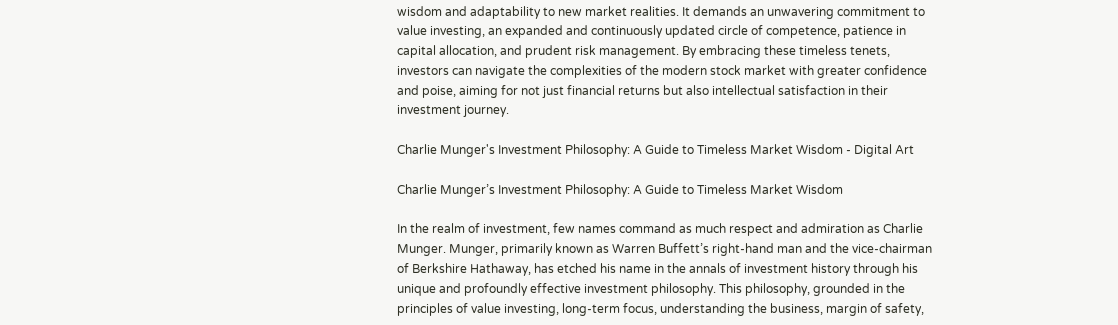wisdom and adaptability to new market realities. It demands an unwavering commitment to value investing, an expanded and continuously updated circle of competence, patience in capital allocation, and prudent risk management. By embracing these timeless tenets, investors can navigate the complexities of the modern stock market with greater confidence and poise, aiming for not just financial returns but also intellectual satisfaction in their investment journey.

Charlie Munger's Investment Philosophy: A Guide to Timeless Market Wisdom - Digital Art

Charlie Munger’s Investment Philosophy: A Guide to Timeless Market Wisdom

In the realm of investment, few names command as much respect and admiration as Charlie Munger. Munger, primarily known as Warren Buffett’s right-hand man and the vice-chairman of Berkshire Hathaway, has etched his name in the annals of investment history through his unique and profoundly effective investment philosophy. This philosophy, grounded in the principles of value investing, long-term focus, understanding the business, margin of safety,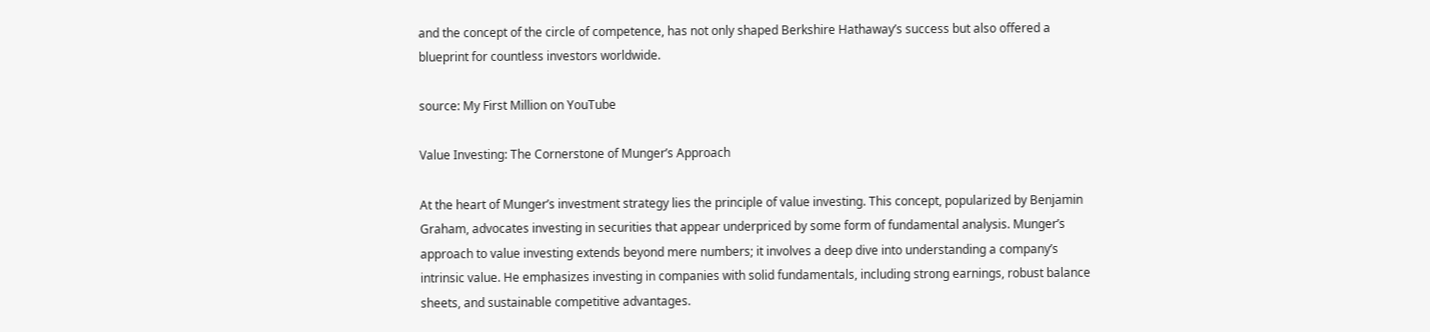and the concept of the circle of competence, has not only shaped Berkshire Hathaway’s success but also offered a blueprint for countless investors worldwide.

source: My First Million on YouTube

Value Investing: The Cornerstone of Munger’s Approach

At the heart of Munger’s investment strategy lies the principle of value investing. This concept, popularized by Benjamin Graham, advocates investing in securities that appear underpriced by some form of fundamental analysis. Munger’s approach to value investing extends beyond mere numbers; it involves a deep dive into understanding a company’s intrinsic value. He emphasizes investing in companies with solid fundamentals, including strong earnings, robust balance sheets, and sustainable competitive advantages.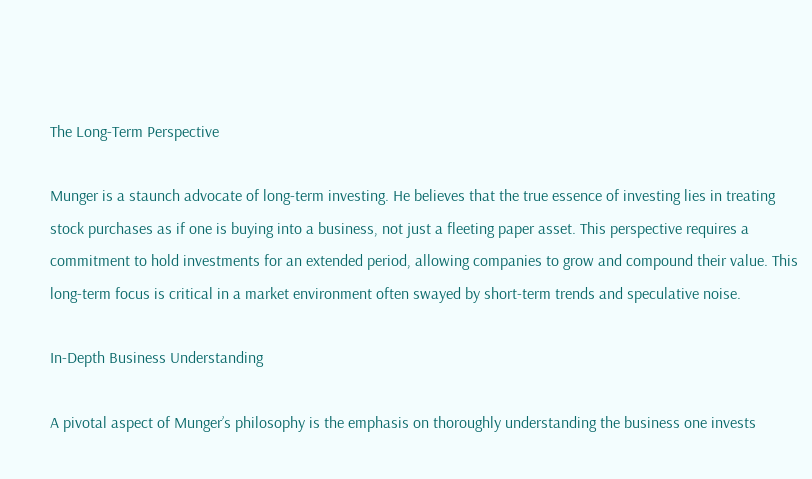The Long-Term Perspective

Munger is a staunch advocate of long-term investing. He believes that the true essence of investing lies in treating stock purchases as if one is buying into a business, not just a fleeting paper asset. This perspective requires a commitment to hold investments for an extended period, allowing companies to grow and compound their value. This long-term focus is critical in a market environment often swayed by short-term trends and speculative noise.

In-Depth Business Understanding

A pivotal aspect of Munger’s philosophy is the emphasis on thoroughly understanding the business one invests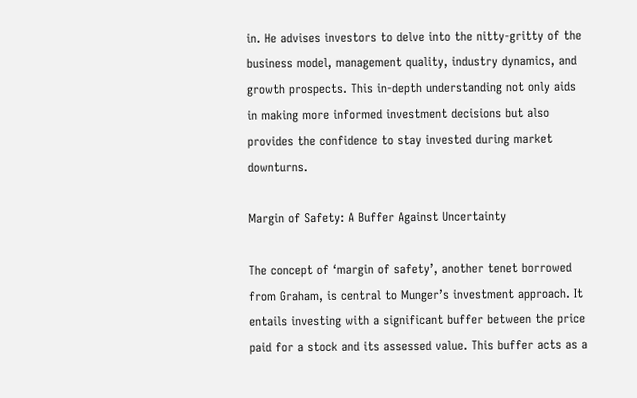in. He advises investors to delve into the nitty-gritty of the business model, management quality, industry dynamics, and growth prospects. This in-depth understanding not only aids in making more informed investment decisions but also provides the confidence to stay invested during market downturns.

Margin of Safety: A Buffer Against Uncertainty

The concept of ‘margin of safety’, another tenet borrowed from Graham, is central to Munger’s investment approach. It entails investing with a significant buffer between the price paid for a stock and its assessed value. This buffer acts as a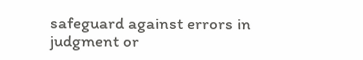safeguard against errors in judgment or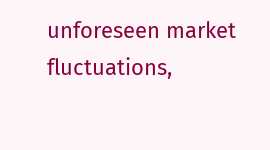unforeseen market fluctuations,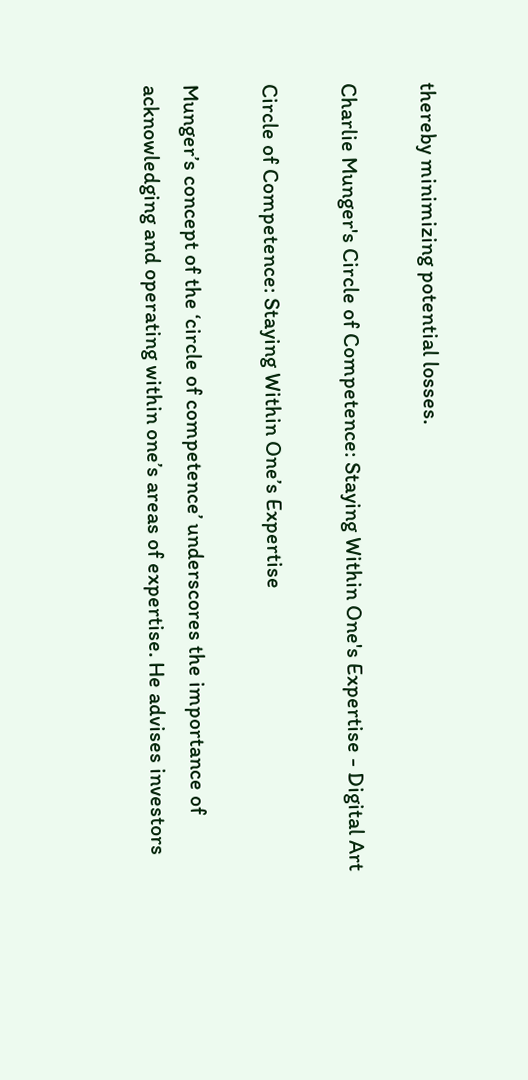thereby minimizing potential losses.

Charlie Munger's Circle of Competence: Staying Within One's Expertise - Digital Art

Circle of Competence: Staying Within One’s Expertise

Munger’s concept of the ‘circle of competence’ underscores the importance of acknowledging and operating within one’s areas of expertise. He advises investors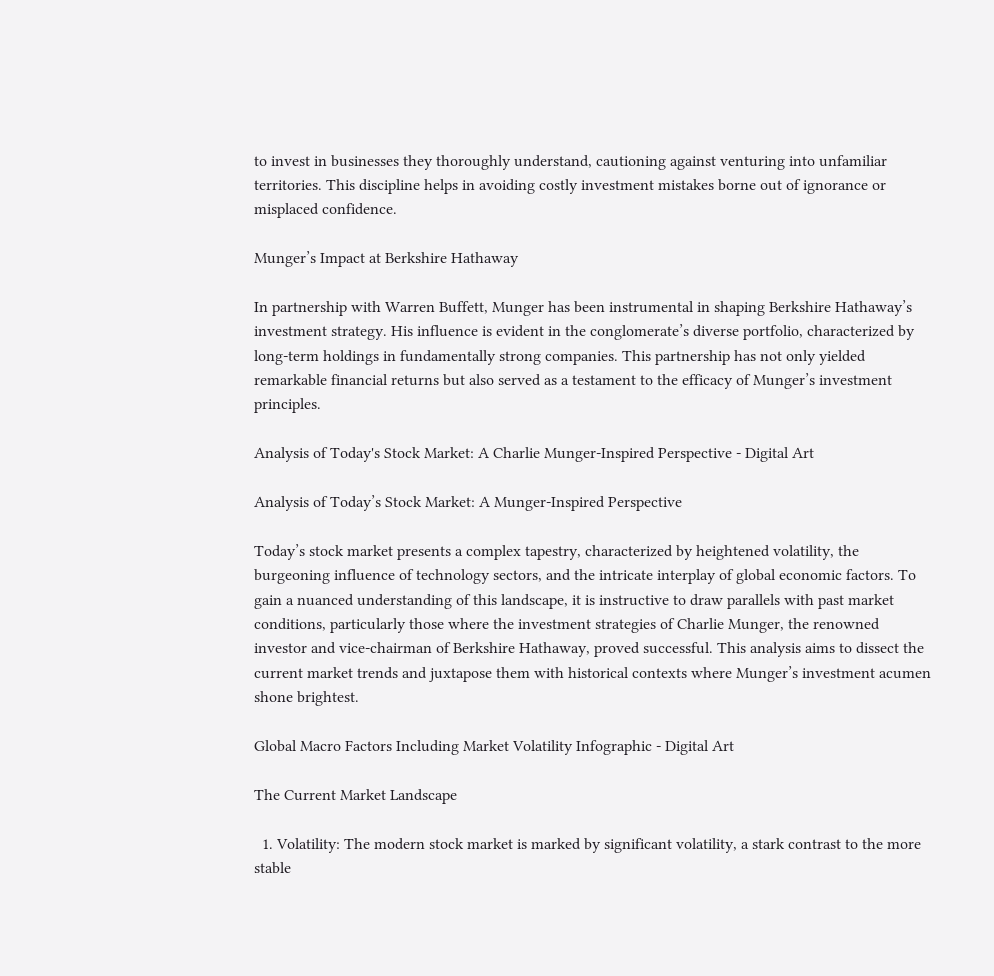to invest in businesses they thoroughly understand, cautioning against venturing into unfamiliar territories. This discipline helps in avoiding costly investment mistakes borne out of ignorance or misplaced confidence.

Munger’s Impact at Berkshire Hathaway

In partnership with Warren Buffett, Munger has been instrumental in shaping Berkshire Hathaway’s investment strategy. His influence is evident in the conglomerate’s diverse portfolio, characterized by long-term holdings in fundamentally strong companies. This partnership has not only yielded remarkable financial returns but also served as a testament to the efficacy of Munger’s investment principles.

Analysis of Today's Stock Market: A Charlie Munger-Inspired Perspective - Digital Art

Analysis of Today’s Stock Market: A Munger-Inspired Perspective

Today’s stock market presents a complex tapestry, characterized by heightened volatility, the burgeoning influence of technology sectors, and the intricate interplay of global economic factors. To gain a nuanced understanding of this landscape, it is instructive to draw parallels with past market conditions, particularly those where the investment strategies of Charlie Munger, the renowned investor and vice-chairman of Berkshire Hathaway, proved successful. This analysis aims to dissect the current market trends and juxtapose them with historical contexts where Munger’s investment acumen shone brightest.

Global Macro Factors Including Market Volatility Infographic - Digital Art

The Current Market Landscape

  1. Volatility: The modern stock market is marked by significant volatility, a stark contrast to the more stable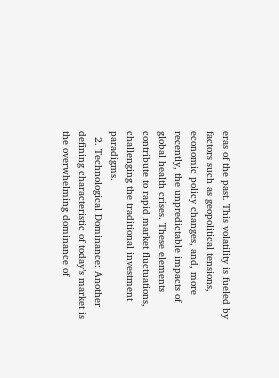eras of the past. This volatility is fueled by factors such as geopolitical tensions, economic policy changes, and, more recently, the unpredictable impacts of global health crises. These elements contribute to rapid market fluctuations, challenging the traditional investment paradigms.
  2. Technological Dominance: Another defining characteristic of today’s market is the overwhelming dominance of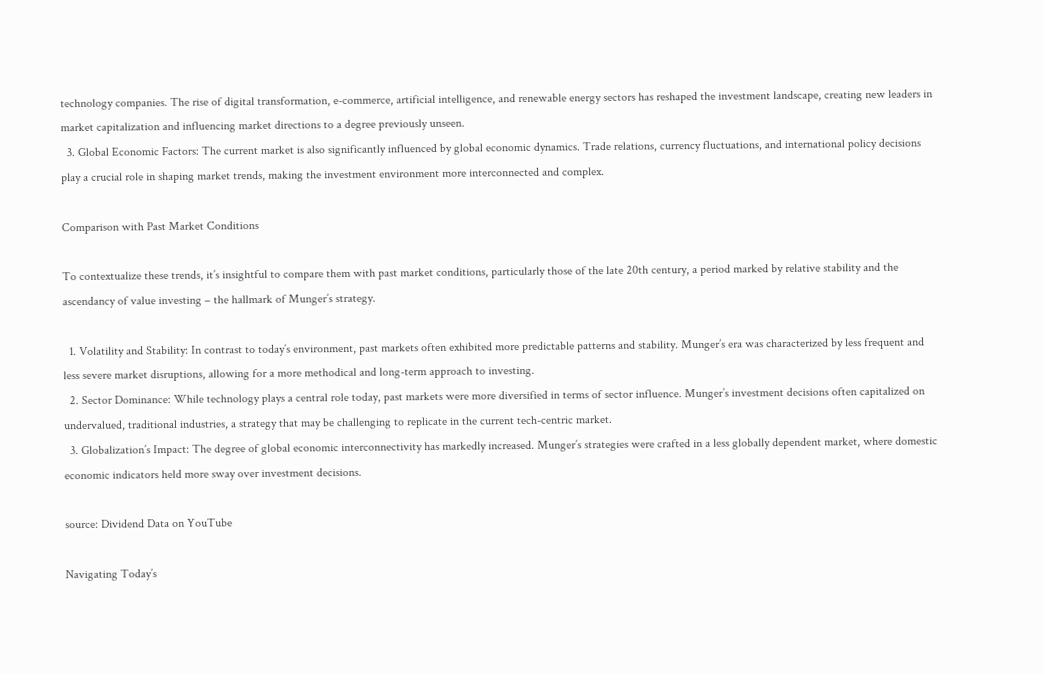technology companies. The rise of digital transformation, e-commerce, artificial intelligence, and renewable energy sectors has reshaped the investment landscape, creating new leaders in market capitalization and influencing market directions to a degree previously unseen.
  3. Global Economic Factors: The current market is also significantly influenced by global economic dynamics. Trade relations, currency fluctuations, and international policy decisions play a crucial role in shaping market trends, making the investment environment more interconnected and complex.

Comparison with Past Market Conditions

To contextualize these trends, it’s insightful to compare them with past market conditions, particularly those of the late 20th century, a period marked by relative stability and the ascendancy of value investing – the hallmark of Munger’s strategy.

  1. Volatility and Stability: In contrast to today’s environment, past markets often exhibited more predictable patterns and stability. Munger’s era was characterized by less frequent and less severe market disruptions, allowing for a more methodical and long-term approach to investing.
  2. Sector Dominance: While technology plays a central role today, past markets were more diversified in terms of sector influence. Munger’s investment decisions often capitalized on undervalued, traditional industries, a strategy that may be challenging to replicate in the current tech-centric market.
  3. Globalization’s Impact: The degree of global economic interconnectivity has markedly increased. Munger’s strategies were crafted in a less globally dependent market, where domestic economic indicators held more sway over investment decisions.

source: Dividend Data on YouTube

Navigating Today’s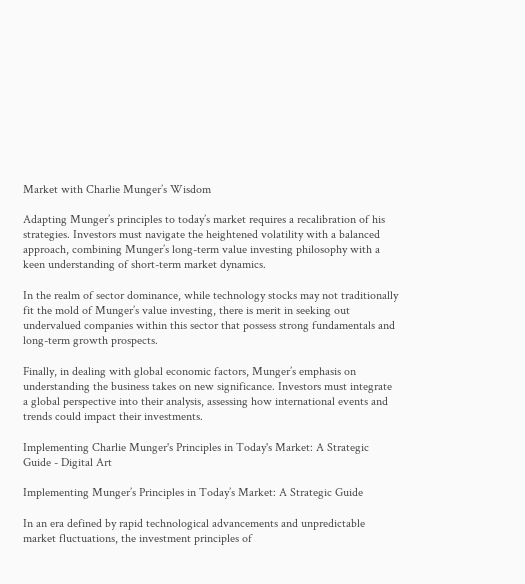Market with Charlie Munger’s Wisdom

Adapting Munger’s principles to today’s market requires a recalibration of his strategies. Investors must navigate the heightened volatility with a balanced approach, combining Munger’s long-term value investing philosophy with a keen understanding of short-term market dynamics.

In the realm of sector dominance, while technology stocks may not traditionally fit the mold of Munger’s value investing, there is merit in seeking out undervalued companies within this sector that possess strong fundamentals and long-term growth prospects.

Finally, in dealing with global economic factors, Munger’s emphasis on understanding the business takes on new significance. Investors must integrate a global perspective into their analysis, assessing how international events and trends could impact their investments.

Implementing Charlie Munger's Principles in Today's Market: A Strategic Guide - Digital Art

Implementing Munger’s Principles in Today’s Market: A Strategic Guide

In an era defined by rapid technological advancements and unpredictable market fluctuations, the investment principles of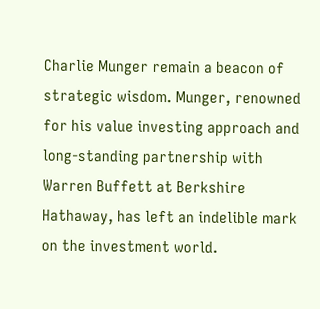Charlie Munger remain a beacon of strategic wisdom. Munger, renowned for his value investing approach and long-standing partnership with Warren Buffett at Berkshire Hathaway, has left an indelible mark on the investment world.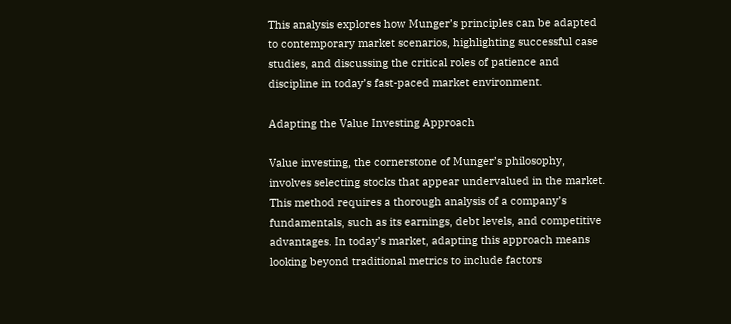This analysis explores how Munger’s principles can be adapted to contemporary market scenarios, highlighting successful case studies, and discussing the critical roles of patience and discipline in today’s fast-paced market environment.

Adapting the Value Investing Approach

Value investing, the cornerstone of Munger’s philosophy, involves selecting stocks that appear undervalued in the market. This method requires a thorough analysis of a company’s fundamentals, such as its earnings, debt levels, and competitive advantages. In today’s market, adapting this approach means looking beyond traditional metrics to include factors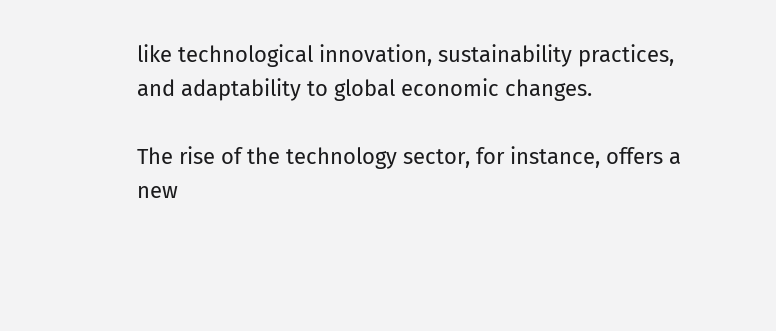like technological innovation, sustainability practices, and adaptability to global economic changes.

The rise of the technology sector, for instance, offers a new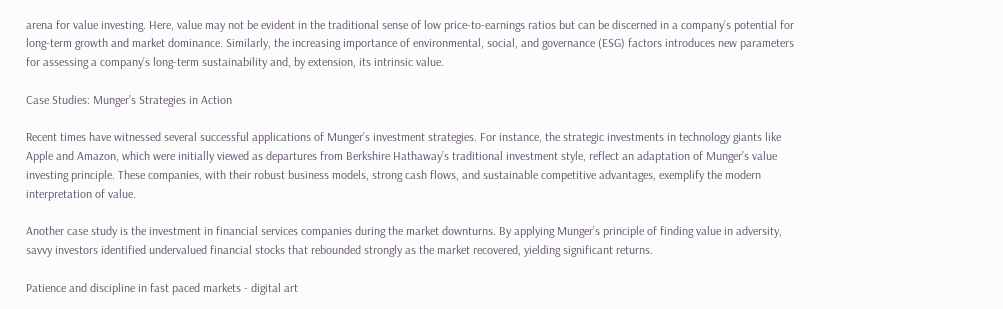arena for value investing. Here, value may not be evident in the traditional sense of low price-to-earnings ratios but can be discerned in a company’s potential for long-term growth and market dominance. Similarly, the increasing importance of environmental, social, and governance (ESG) factors introduces new parameters for assessing a company’s long-term sustainability and, by extension, its intrinsic value.

Case Studies: Munger’s Strategies in Action

Recent times have witnessed several successful applications of Munger’s investment strategies. For instance, the strategic investments in technology giants like Apple and Amazon, which were initially viewed as departures from Berkshire Hathaway’s traditional investment style, reflect an adaptation of Munger’s value investing principle. These companies, with their robust business models, strong cash flows, and sustainable competitive advantages, exemplify the modern interpretation of value.

Another case study is the investment in financial services companies during the market downturns. By applying Munger’s principle of finding value in adversity, savvy investors identified undervalued financial stocks that rebounded strongly as the market recovered, yielding significant returns.

Patience and discipline in fast paced markets - digital art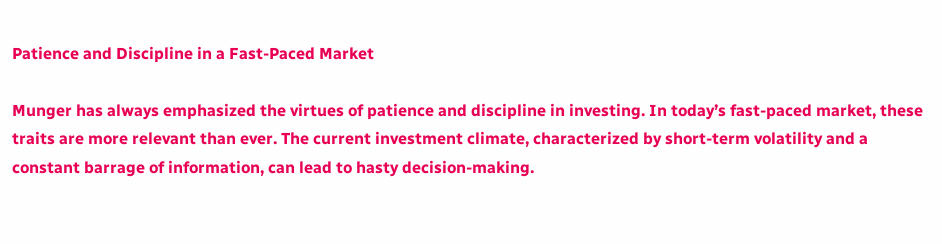Patience and Discipline in a Fast-Paced Market

Munger has always emphasized the virtues of patience and discipline in investing. In today’s fast-paced market, these traits are more relevant than ever. The current investment climate, characterized by short-term volatility and a constant barrage of information, can lead to hasty decision-making.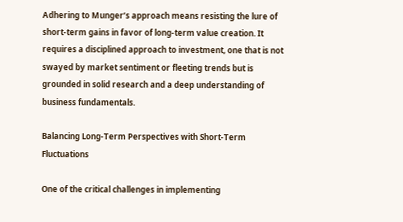Adhering to Munger’s approach means resisting the lure of short-term gains in favor of long-term value creation. It requires a disciplined approach to investment, one that is not swayed by market sentiment or fleeting trends but is grounded in solid research and a deep understanding of business fundamentals.

Balancing Long-Term Perspectives with Short-Term Fluctuations

One of the critical challenges in implementing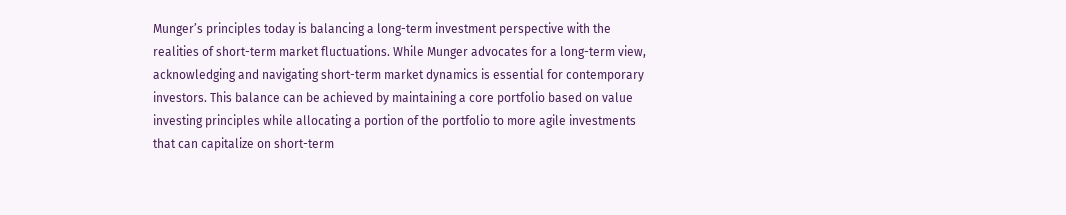Munger’s principles today is balancing a long-term investment perspective with the realities of short-term market fluctuations. While Munger advocates for a long-term view, acknowledging and navigating short-term market dynamics is essential for contemporary investors. This balance can be achieved by maintaining a core portfolio based on value investing principles while allocating a portion of the portfolio to more agile investments that can capitalize on short-term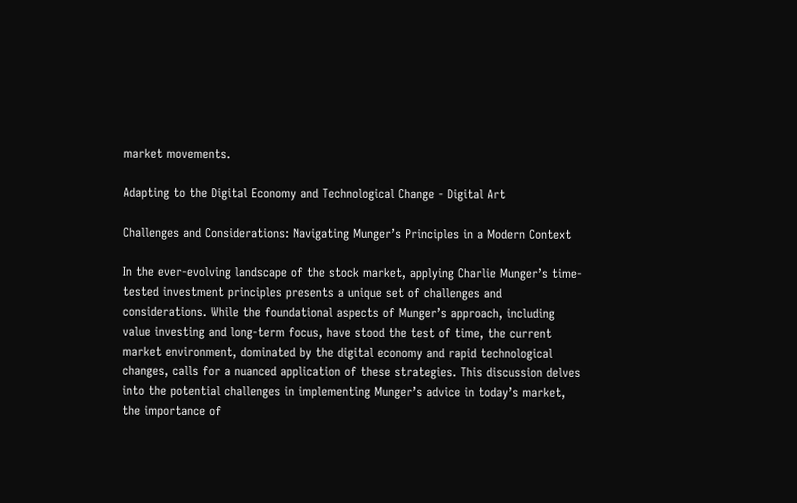market movements.

Adapting to the Digital Economy and Technological Change - Digital Art

Challenges and Considerations: Navigating Munger’s Principles in a Modern Context

In the ever-evolving landscape of the stock market, applying Charlie Munger’s time-tested investment principles presents a unique set of challenges and considerations. While the foundational aspects of Munger’s approach, including value investing and long-term focus, have stood the test of time, the current market environment, dominated by the digital economy and rapid technological changes, calls for a nuanced application of these strategies. This discussion delves into the potential challenges in implementing Munger’s advice in today’s market, the importance of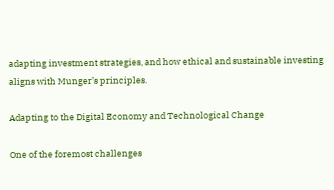adapting investment strategies, and how ethical and sustainable investing aligns with Munger’s principles.

Adapting to the Digital Economy and Technological Change

One of the foremost challenges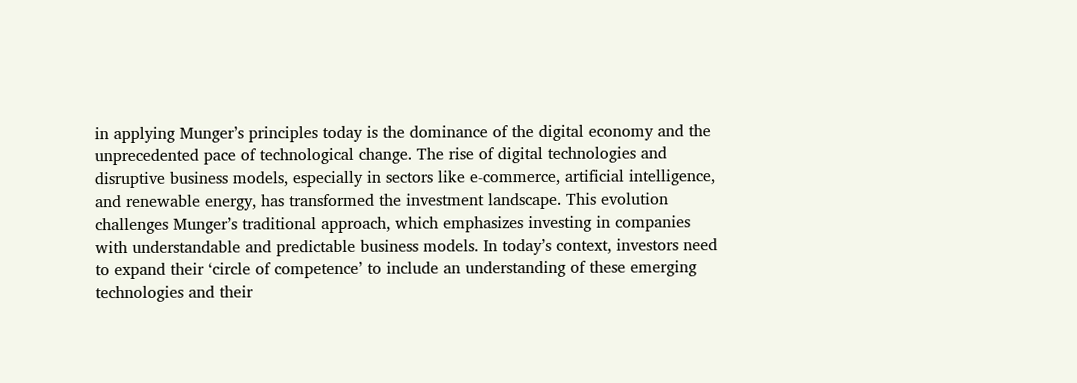in applying Munger’s principles today is the dominance of the digital economy and the unprecedented pace of technological change. The rise of digital technologies and disruptive business models, especially in sectors like e-commerce, artificial intelligence, and renewable energy, has transformed the investment landscape. This evolution challenges Munger’s traditional approach, which emphasizes investing in companies with understandable and predictable business models. In today’s context, investors need to expand their ‘circle of competence’ to include an understanding of these emerging technologies and their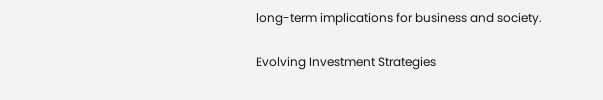long-term implications for business and society.

Evolving Investment Strategies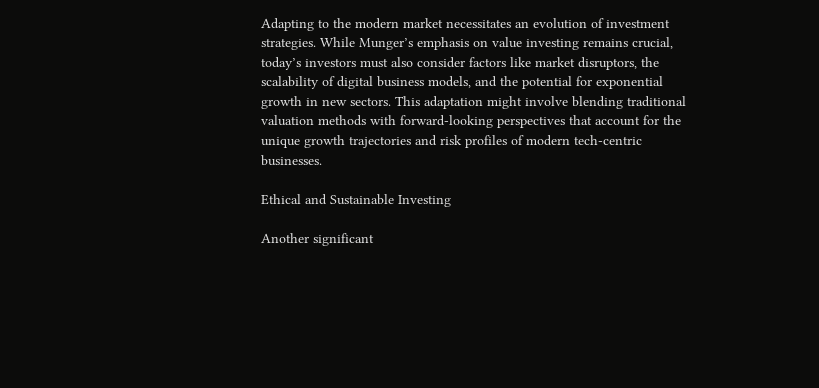Adapting to the modern market necessitates an evolution of investment strategies. While Munger’s emphasis on value investing remains crucial, today’s investors must also consider factors like market disruptors, the scalability of digital business models, and the potential for exponential growth in new sectors. This adaptation might involve blending traditional valuation methods with forward-looking perspectives that account for the unique growth trajectories and risk profiles of modern tech-centric businesses.

Ethical and Sustainable Investing

Another significant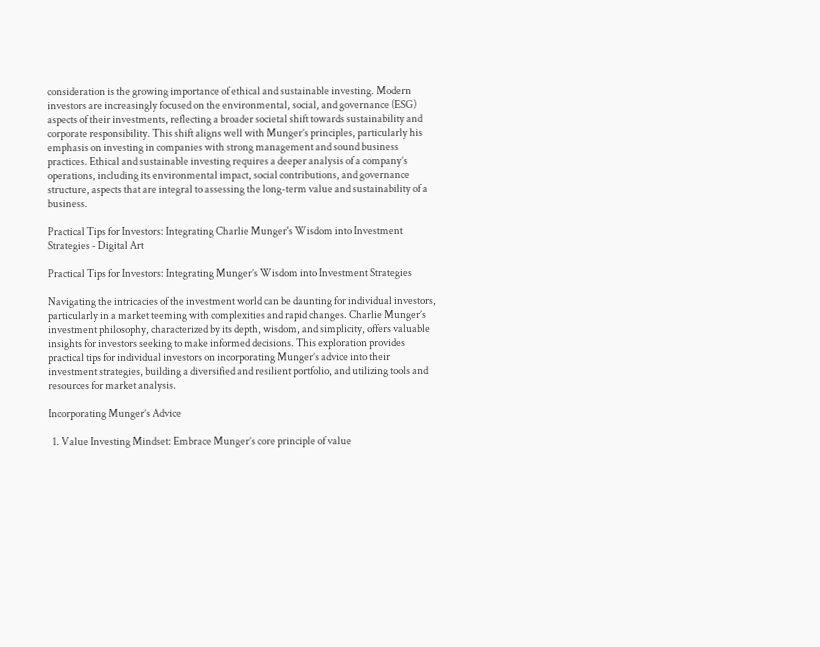consideration is the growing importance of ethical and sustainable investing. Modern investors are increasingly focused on the environmental, social, and governance (ESG) aspects of their investments, reflecting a broader societal shift towards sustainability and corporate responsibility. This shift aligns well with Munger’s principles, particularly his emphasis on investing in companies with strong management and sound business practices. Ethical and sustainable investing requires a deeper analysis of a company’s operations, including its environmental impact, social contributions, and governance structure, aspects that are integral to assessing the long-term value and sustainability of a business.

Practical Tips for Investors: Integrating Charlie Munger's Wisdom into Investment Strategies - Digital Art

Practical Tips for Investors: Integrating Munger’s Wisdom into Investment Strategies

Navigating the intricacies of the investment world can be daunting for individual investors, particularly in a market teeming with complexities and rapid changes. Charlie Munger’s investment philosophy, characterized by its depth, wisdom, and simplicity, offers valuable insights for investors seeking to make informed decisions. This exploration provides practical tips for individual investors on incorporating Munger’s advice into their investment strategies, building a diversified and resilient portfolio, and utilizing tools and resources for market analysis.

Incorporating Munger’s Advice

  1. Value Investing Mindset: Embrace Munger’s core principle of value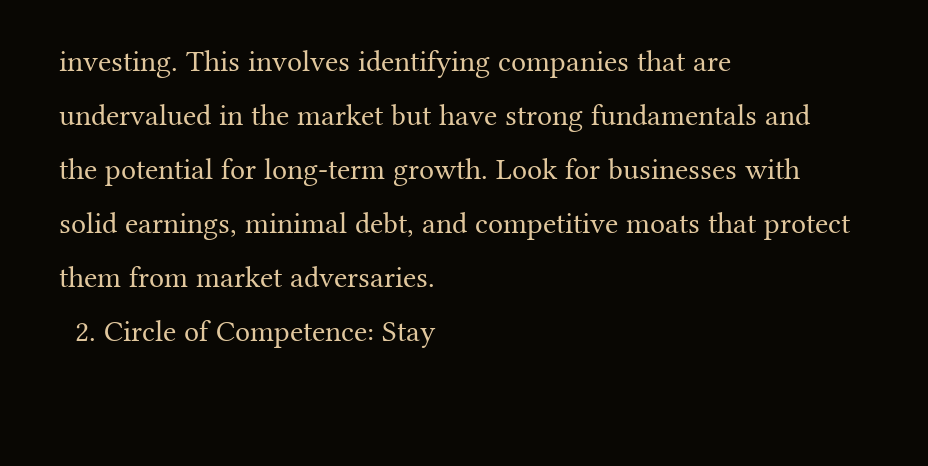investing. This involves identifying companies that are undervalued in the market but have strong fundamentals and the potential for long-term growth. Look for businesses with solid earnings, minimal debt, and competitive moats that protect them from market adversaries.
  2. Circle of Competence: Stay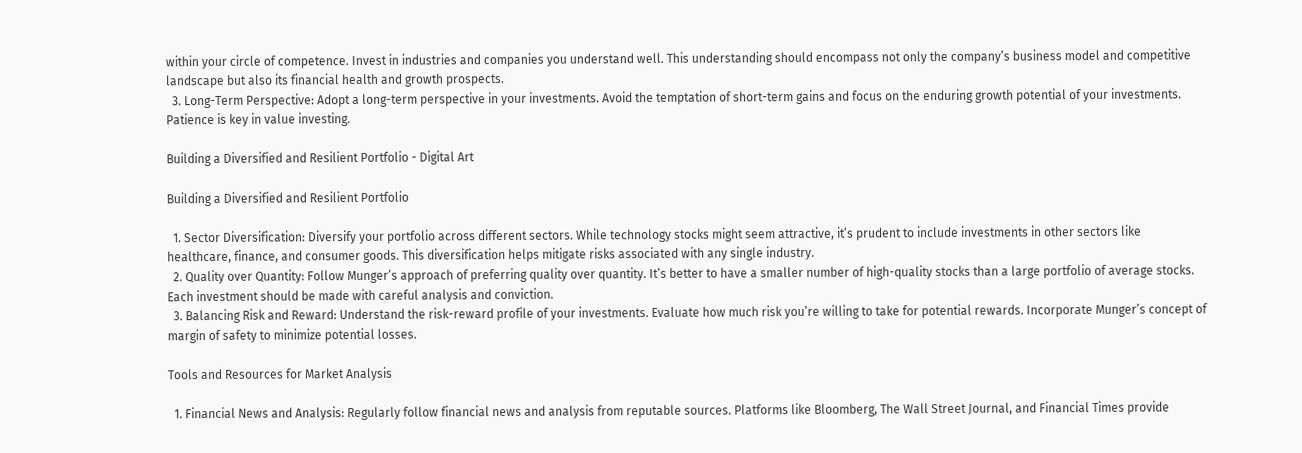within your circle of competence. Invest in industries and companies you understand well. This understanding should encompass not only the company’s business model and competitive landscape but also its financial health and growth prospects.
  3. Long-Term Perspective: Adopt a long-term perspective in your investments. Avoid the temptation of short-term gains and focus on the enduring growth potential of your investments. Patience is key in value investing.

Building a Diversified and Resilient Portfolio - Digital Art

Building a Diversified and Resilient Portfolio

  1. Sector Diversification: Diversify your portfolio across different sectors. While technology stocks might seem attractive, it’s prudent to include investments in other sectors like healthcare, finance, and consumer goods. This diversification helps mitigate risks associated with any single industry.
  2. Quality over Quantity: Follow Munger’s approach of preferring quality over quantity. It’s better to have a smaller number of high-quality stocks than a large portfolio of average stocks. Each investment should be made with careful analysis and conviction.
  3. Balancing Risk and Reward: Understand the risk-reward profile of your investments. Evaluate how much risk you’re willing to take for potential rewards. Incorporate Munger’s concept of margin of safety to minimize potential losses.

Tools and Resources for Market Analysis

  1. Financial News and Analysis: Regularly follow financial news and analysis from reputable sources. Platforms like Bloomberg, The Wall Street Journal, and Financial Times provide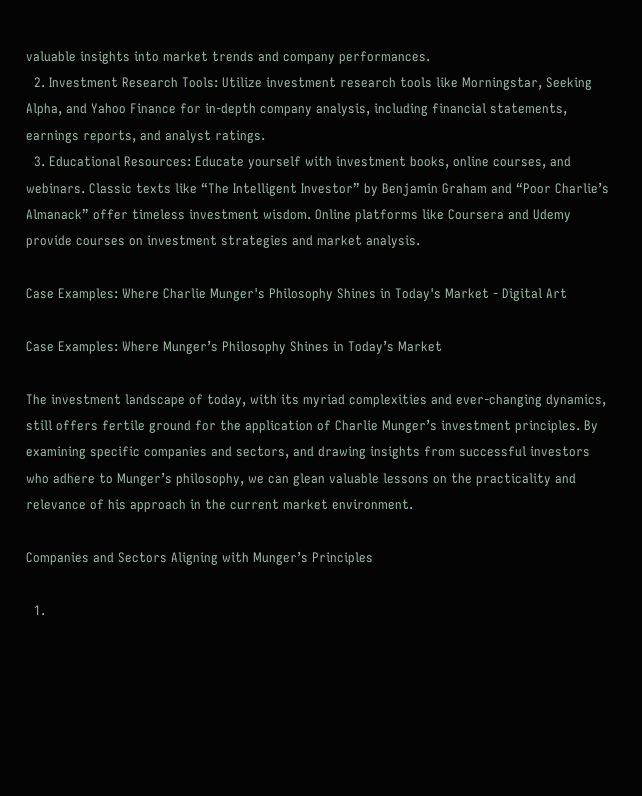valuable insights into market trends and company performances.
  2. Investment Research Tools: Utilize investment research tools like Morningstar, Seeking Alpha, and Yahoo Finance for in-depth company analysis, including financial statements, earnings reports, and analyst ratings.
  3. Educational Resources: Educate yourself with investment books, online courses, and webinars. Classic texts like “The Intelligent Investor” by Benjamin Graham and “Poor Charlie’s Almanack” offer timeless investment wisdom. Online platforms like Coursera and Udemy provide courses on investment strategies and market analysis.

Case Examples: Where Charlie Munger's Philosophy Shines in Today's Market - Digital Art

Case Examples: Where Munger’s Philosophy Shines in Today’s Market

The investment landscape of today, with its myriad complexities and ever-changing dynamics, still offers fertile ground for the application of Charlie Munger’s investment principles. By examining specific companies and sectors, and drawing insights from successful investors who adhere to Munger’s philosophy, we can glean valuable lessons on the practicality and relevance of his approach in the current market environment.

Companies and Sectors Aligning with Munger’s Principles

  1.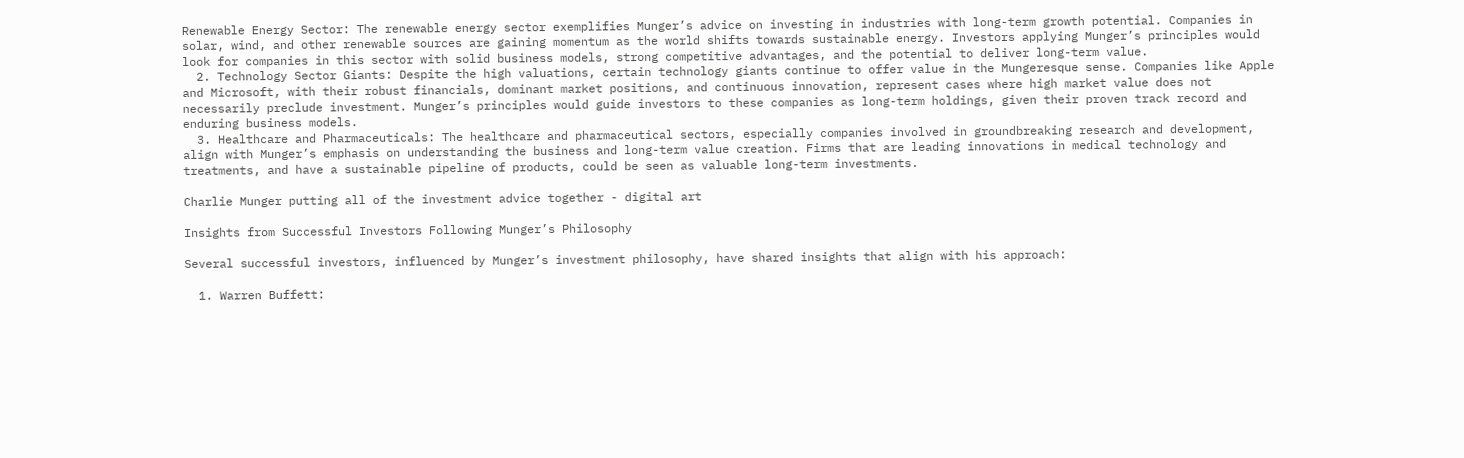Renewable Energy Sector: The renewable energy sector exemplifies Munger’s advice on investing in industries with long-term growth potential. Companies in solar, wind, and other renewable sources are gaining momentum as the world shifts towards sustainable energy. Investors applying Munger’s principles would look for companies in this sector with solid business models, strong competitive advantages, and the potential to deliver long-term value.
  2. Technology Sector Giants: Despite the high valuations, certain technology giants continue to offer value in the Mungeresque sense. Companies like Apple and Microsoft, with their robust financials, dominant market positions, and continuous innovation, represent cases where high market value does not necessarily preclude investment. Munger’s principles would guide investors to these companies as long-term holdings, given their proven track record and enduring business models.
  3. Healthcare and Pharmaceuticals: The healthcare and pharmaceutical sectors, especially companies involved in groundbreaking research and development, align with Munger’s emphasis on understanding the business and long-term value creation. Firms that are leading innovations in medical technology and treatments, and have a sustainable pipeline of products, could be seen as valuable long-term investments.

Charlie Munger putting all of the investment advice together - digital art

Insights from Successful Investors Following Munger’s Philosophy

Several successful investors, influenced by Munger’s investment philosophy, have shared insights that align with his approach:

  1. Warren Buffett: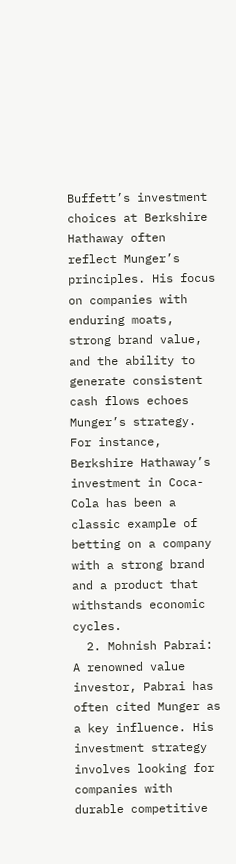Buffett’s investment choices at Berkshire Hathaway often reflect Munger’s principles. His focus on companies with enduring moats, strong brand value, and the ability to generate consistent cash flows echoes Munger’s strategy. For instance, Berkshire Hathaway’s investment in Coca-Cola has been a classic example of betting on a company with a strong brand and a product that withstands economic cycles.
  2. Mohnish Pabrai: A renowned value investor, Pabrai has often cited Munger as a key influence. His investment strategy involves looking for companies with durable competitive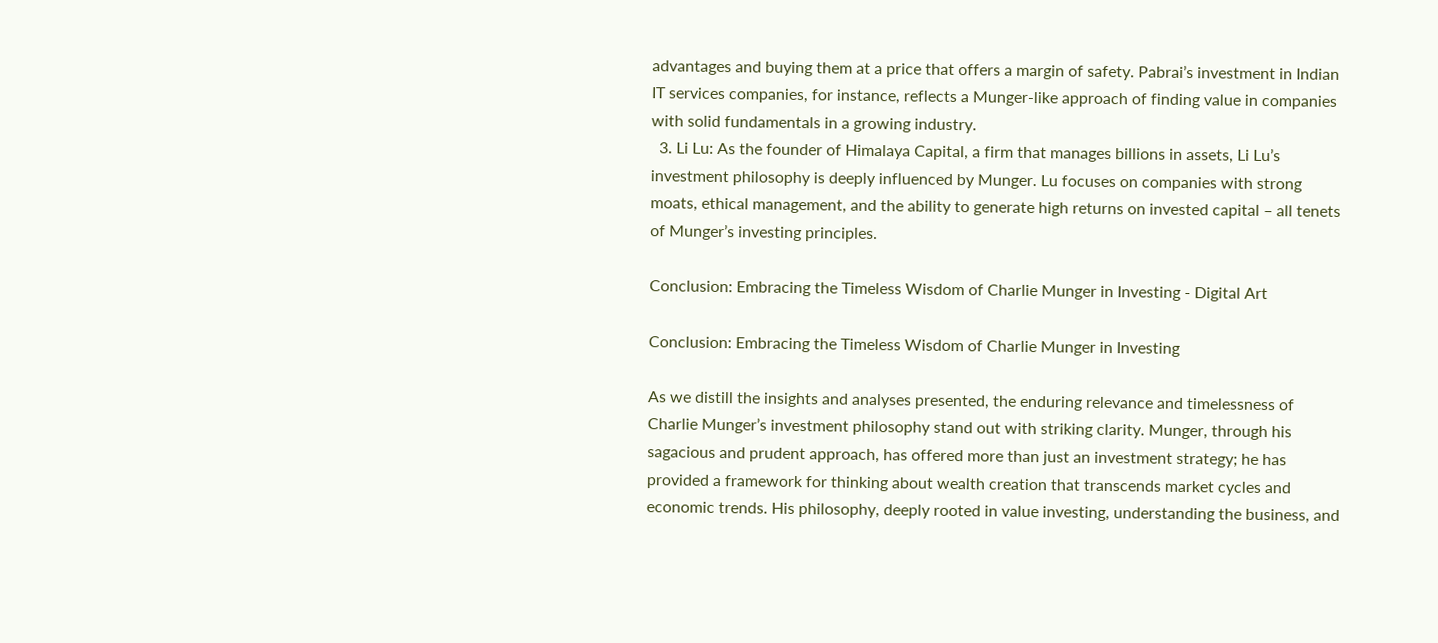advantages and buying them at a price that offers a margin of safety. Pabrai’s investment in Indian IT services companies, for instance, reflects a Munger-like approach of finding value in companies with solid fundamentals in a growing industry.
  3. Li Lu: As the founder of Himalaya Capital, a firm that manages billions in assets, Li Lu’s investment philosophy is deeply influenced by Munger. Lu focuses on companies with strong moats, ethical management, and the ability to generate high returns on invested capital – all tenets of Munger’s investing principles.

Conclusion: Embracing the Timeless Wisdom of Charlie Munger in Investing - Digital Art

Conclusion: Embracing the Timeless Wisdom of Charlie Munger in Investing

As we distill the insights and analyses presented, the enduring relevance and timelessness of Charlie Munger’s investment philosophy stand out with striking clarity. Munger, through his sagacious and prudent approach, has offered more than just an investment strategy; he has provided a framework for thinking about wealth creation that transcends market cycles and economic trends. His philosophy, deeply rooted in value investing, understanding the business, and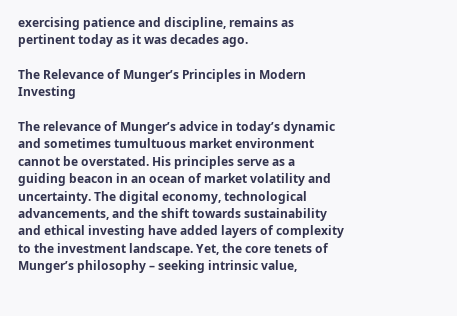exercising patience and discipline, remains as pertinent today as it was decades ago.

The Relevance of Munger’s Principles in Modern Investing

The relevance of Munger’s advice in today’s dynamic and sometimes tumultuous market environment cannot be overstated. His principles serve as a guiding beacon in an ocean of market volatility and uncertainty. The digital economy, technological advancements, and the shift towards sustainability and ethical investing have added layers of complexity to the investment landscape. Yet, the core tenets of Munger’s philosophy – seeking intrinsic value,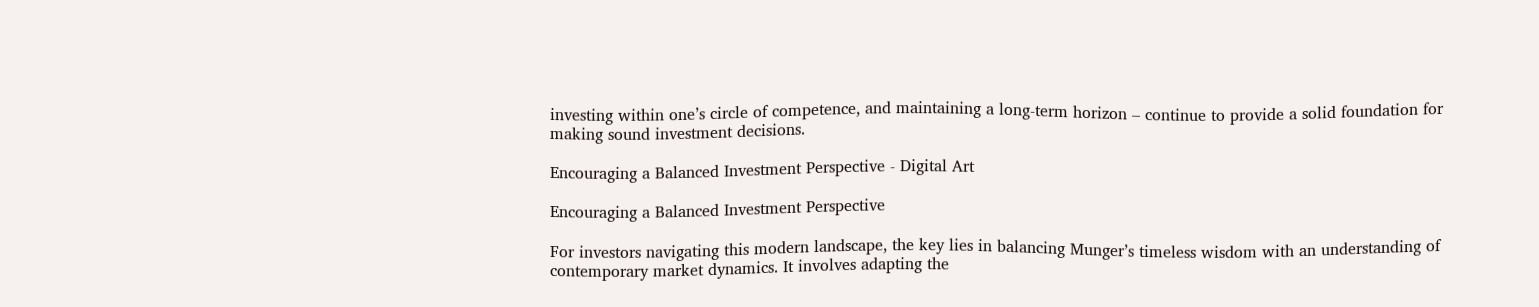investing within one’s circle of competence, and maintaining a long-term horizon – continue to provide a solid foundation for making sound investment decisions.

Encouraging a Balanced Investment Perspective - Digital Art

Encouraging a Balanced Investment Perspective

For investors navigating this modern landscape, the key lies in balancing Munger’s timeless wisdom with an understanding of contemporary market dynamics. It involves adapting the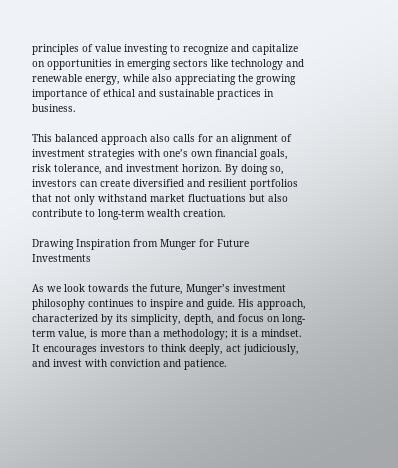principles of value investing to recognize and capitalize on opportunities in emerging sectors like technology and renewable energy, while also appreciating the growing importance of ethical and sustainable practices in business.

This balanced approach also calls for an alignment of investment strategies with one’s own financial goals, risk tolerance, and investment horizon. By doing so, investors can create diversified and resilient portfolios that not only withstand market fluctuations but also contribute to long-term wealth creation.

Drawing Inspiration from Munger for Future Investments

As we look towards the future, Munger’s investment philosophy continues to inspire and guide. His approach, characterized by its simplicity, depth, and focus on long-term value, is more than a methodology; it is a mindset. It encourages investors to think deeply, act judiciously, and invest with conviction and patience.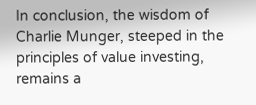In conclusion, the wisdom of Charlie Munger, steeped in the principles of value investing, remains a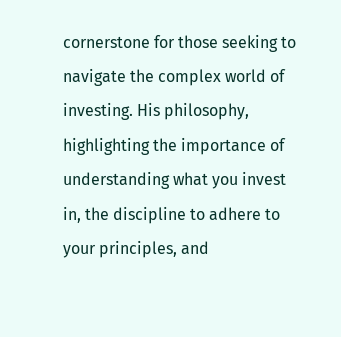cornerstone for those seeking to navigate the complex world of investing. His philosophy, highlighting the importance of understanding what you invest in, the discipline to adhere to your principles, and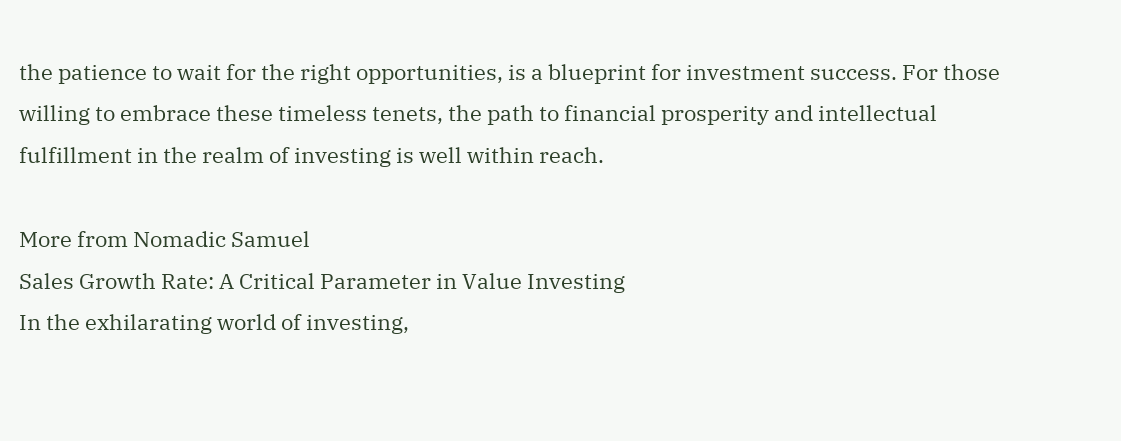the patience to wait for the right opportunities, is a blueprint for investment success. For those willing to embrace these timeless tenets, the path to financial prosperity and intellectual fulfillment in the realm of investing is well within reach.

More from Nomadic Samuel
Sales Growth Rate: A Critical Parameter in Value Investing
In the exhilarating world of investing,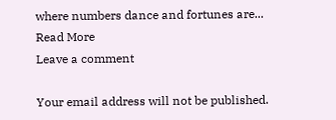where numbers dance and fortunes are...
Read More
Leave a comment

Your email address will not be published.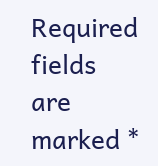Required fields are marked *